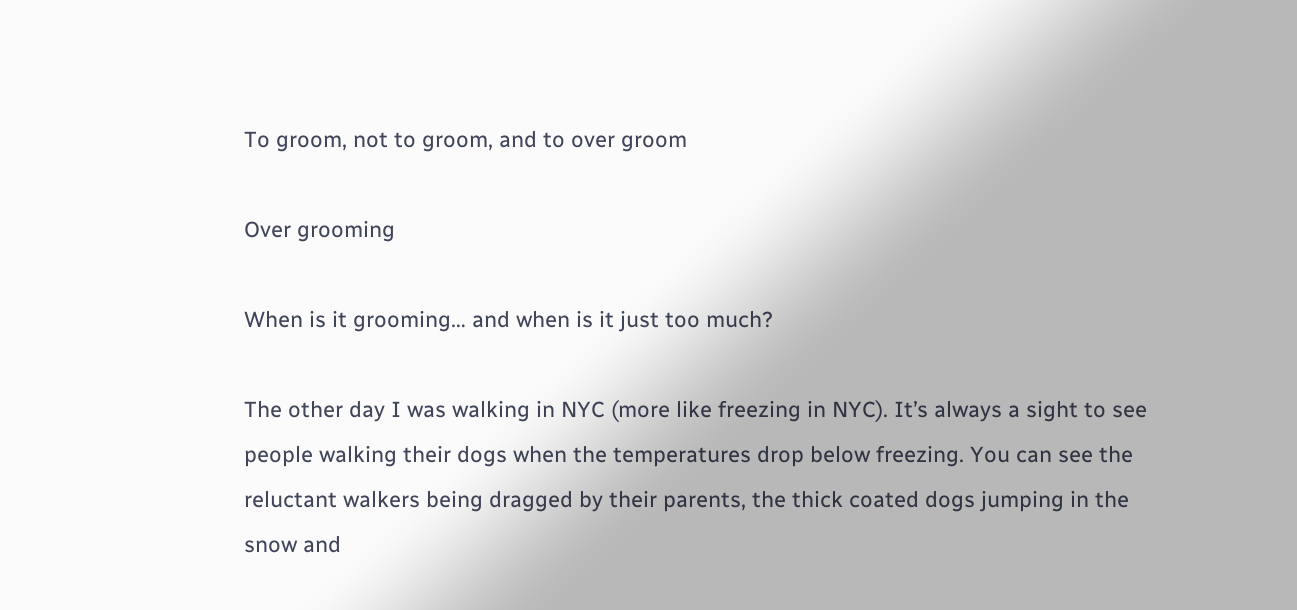To groom, not to groom, and to over groom

Over grooming

When is it grooming… and when is it just too much?

The other day I was walking in NYC (more like freezing in NYC). It’s always a sight to see people walking their dogs when the temperatures drop below freezing. You can see the reluctant walkers being dragged by their parents, the thick coated dogs jumping in the snow and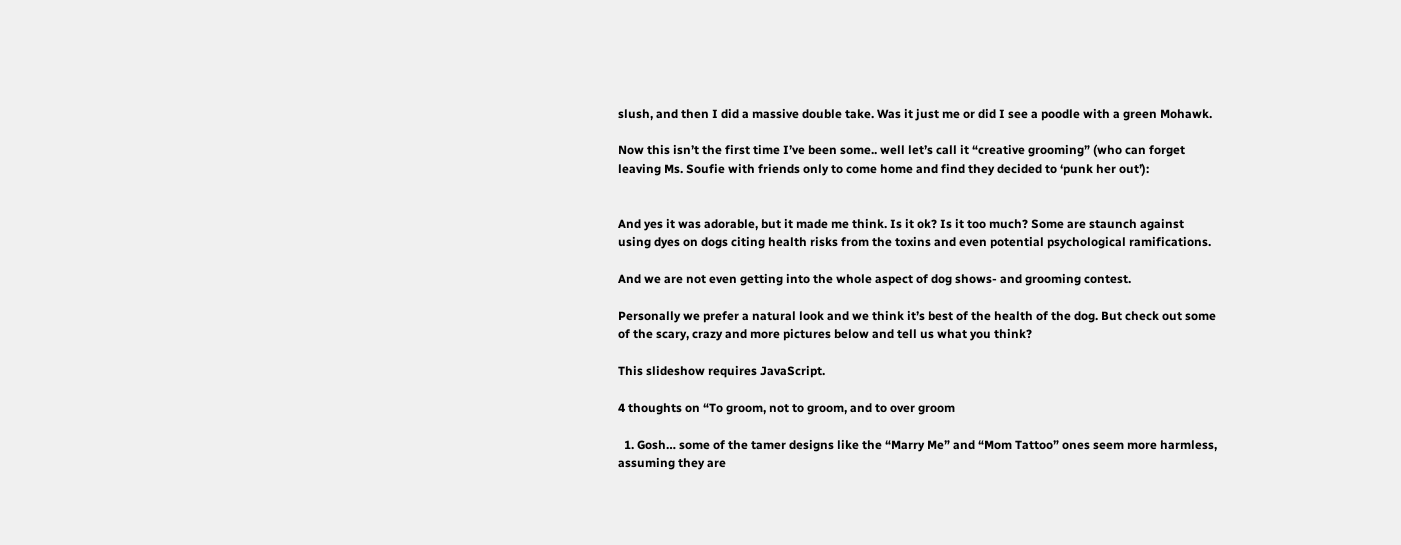slush, and then I did a massive double take. Was it just me or did I see a poodle with a green Mohawk.

Now this isn’t the first time I’ve been some.. well let’s call it “creative grooming” (who can forget leaving Ms. Soufie with friends only to come home and find they decided to ‘punk her out’):


And yes it was adorable, but it made me think. Is it ok? Is it too much? Some are staunch against using dyes on dogs citing health risks from the toxins and even potential psychological ramifications.

And we are not even getting into the whole aspect of dog shows- and grooming contest.

Personally we prefer a natural look and we think it’s best of the health of the dog. But check out some of the scary, crazy and more pictures below and tell us what you think?

This slideshow requires JavaScript.

4 thoughts on “To groom, not to groom, and to over groom

  1. Gosh… some of the tamer designs like the “Marry Me” and “Mom Tattoo” ones seem more harmless, assuming they are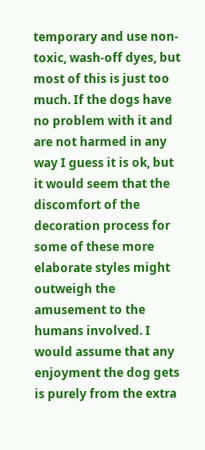temporary and use non-toxic, wash-off dyes, but most of this is just too much. If the dogs have no problem with it and are not harmed in any way I guess it is ok, but it would seem that the discomfort of the decoration process for some of these more elaborate styles might outweigh the amusement to the humans involved. I would assume that any enjoyment the dog gets is purely from the extra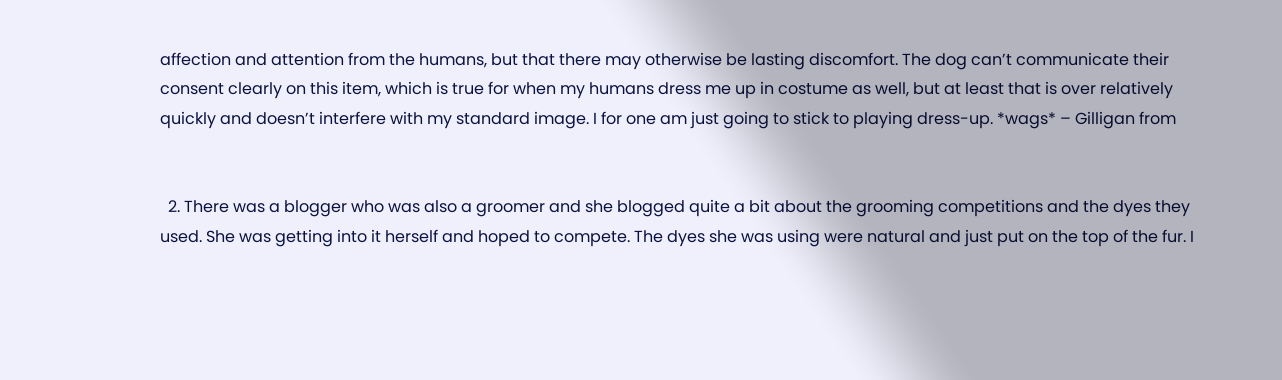affection and attention from the humans, but that there may otherwise be lasting discomfort. The dog can’t communicate their consent clearly on this item, which is true for when my humans dress me up in costume as well, but at least that is over relatively quickly and doesn’t interfere with my standard image. I for one am just going to stick to playing dress-up. *wags* – Gilligan from


  2. There was a blogger who was also a groomer and she blogged quite a bit about the grooming competitions and the dyes they used. She was getting into it herself and hoped to compete. The dyes she was using were natural and just put on the top of the fur. I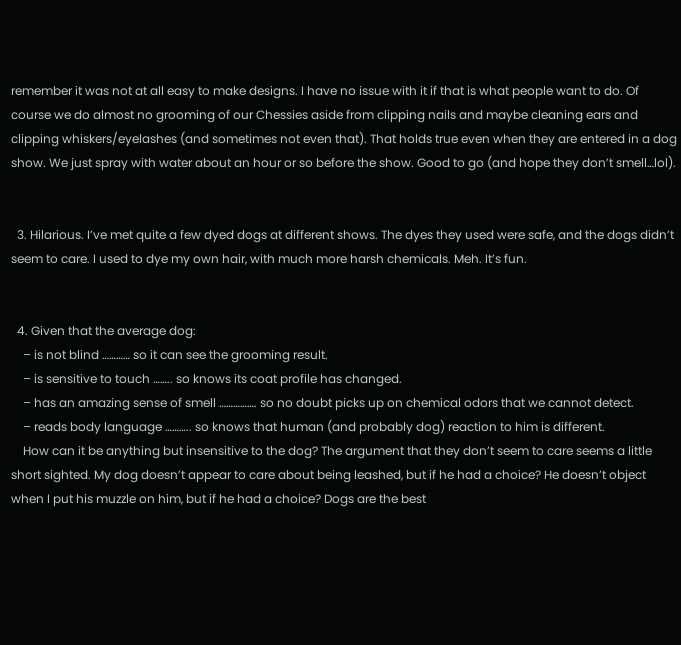remember it was not at all easy to make designs. I have no issue with it if that is what people want to do. Of course we do almost no grooming of our Chessies aside from clipping nails and maybe cleaning ears and clipping whiskers/eyelashes (and sometimes not even that). That holds true even when they are entered in a dog show. We just spray with water about an hour or so before the show. Good to go (and hope they don’t smell…lol).


  3. Hilarious. I’ve met quite a few dyed dogs at different shows. The dyes they used were safe, and the dogs didn’t seem to care. I used to dye my own hair, with much more harsh chemicals. Meh. It’s fun.


  4. Given that the average dog:
    – is not blind ………… so it can see the grooming result.
    – is sensitive to touch …….. so knows its coat profile has changed.
    – has an amazing sense of smell ……………. so no doubt picks up on chemical odors that we cannot detect.
    – reads body language ……….. so knows that human (and probably dog) reaction to him is different.
    How can it be anything but insensitive to the dog? The argument that they don’t seem to care seems a little short sighted. My dog doesn’t appear to care about being leashed, but if he had a choice? He doesn’t object when I put his muzzle on him, but if he had a choice? Dogs are the best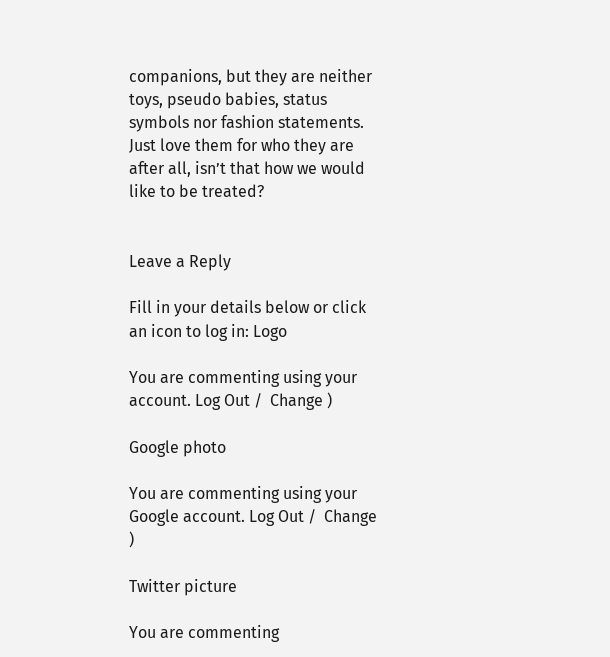companions, but they are neither toys, pseudo babies, status symbols nor fashion statements. Just love them for who they are after all, isn’t that how we would like to be treated?


Leave a Reply

Fill in your details below or click an icon to log in: Logo

You are commenting using your account. Log Out /  Change )

Google photo

You are commenting using your Google account. Log Out /  Change )

Twitter picture

You are commenting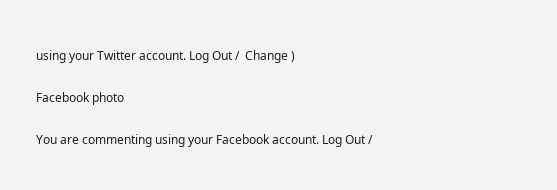using your Twitter account. Log Out /  Change )

Facebook photo

You are commenting using your Facebook account. Log Out /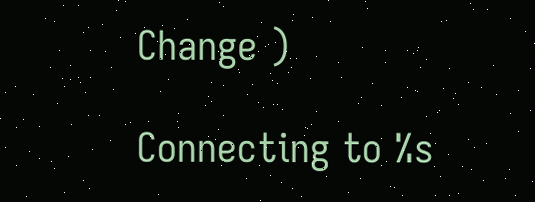Change )

Connecting to %s